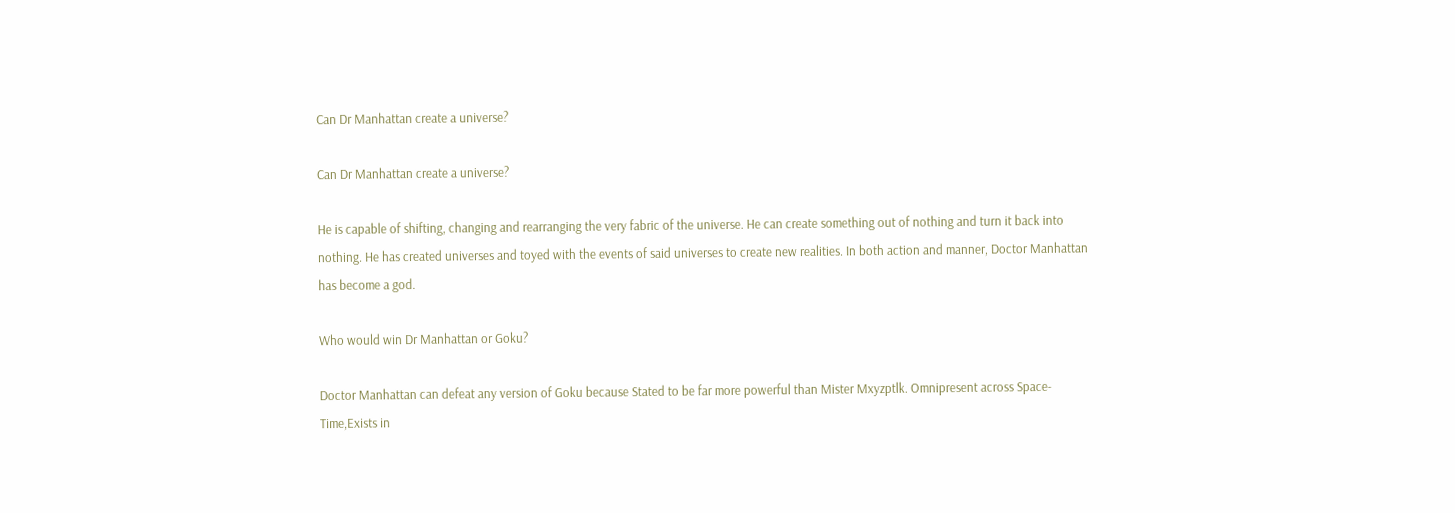Can Dr Manhattan create a universe?

Can Dr Manhattan create a universe?

He is capable of shifting, changing and rearranging the very fabric of the universe. He can create something out of nothing and turn it back into nothing. He has created universes and toyed with the events of said universes to create new realities. In both action and manner, Doctor Manhattan has become a god.

Who would win Dr Manhattan or Goku?

Doctor Manhattan can defeat any version of Goku because Stated to be far more powerful than Mister Mxyzptlk. Omnipresent across Space-Time,Exists in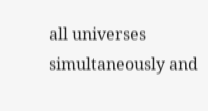all universes simultaneously and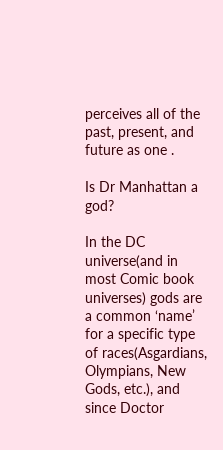perceives all of the past, present, and future as one .

Is Dr Manhattan a god?

In the DC universe(and in most Comic book universes) gods are a common ‘name’ for a specific type of races(Asgardians, Olympians, New Gods, etc.), and since Doctor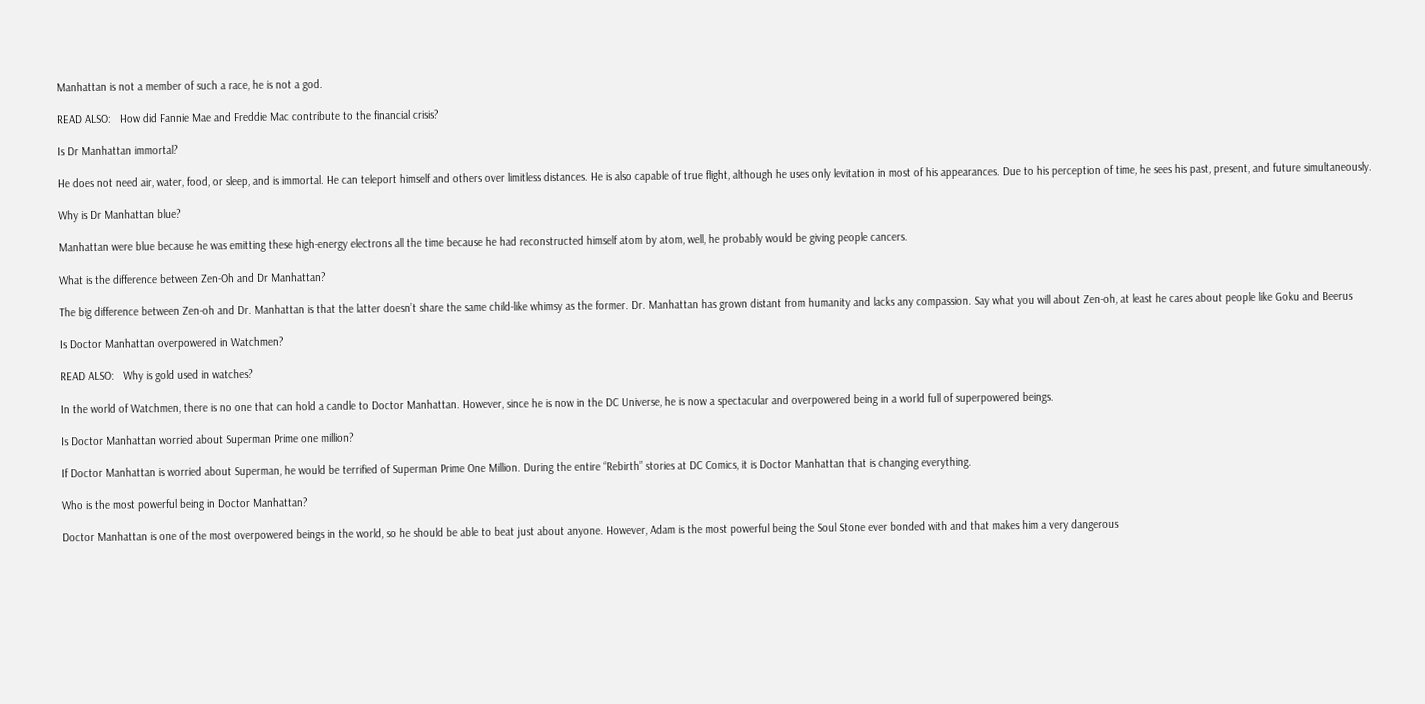Manhattan is not a member of such a race, he is not a god.

READ ALSO:   How did Fannie Mae and Freddie Mac contribute to the financial crisis?

Is Dr Manhattan immortal?

He does not need air, water, food, or sleep, and is immortal. He can teleport himself and others over limitless distances. He is also capable of true flight, although he uses only levitation in most of his appearances. Due to his perception of time, he sees his past, present, and future simultaneously.

Why is Dr Manhattan blue?

Manhattan were blue because he was emitting these high-energy electrons all the time because he had reconstructed himself atom by atom, well, he probably would be giving people cancers.

What is the difference between Zen-Oh and Dr Manhattan?

The big difference between Zen-oh and Dr. Manhattan is that the latter doesn’t share the same child-like whimsy as the former. Dr. Manhattan has grown distant from humanity and lacks any compassion. Say what you will about Zen-oh, at least he cares about people like Goku and Beerus

Is Doctor Manhattan overpowered in Watchmen?

READ ALSO:   Why is gold used in watches?

In the world of Watchmen, there is no one that can hold a candle to Doctor Manhattan. However, since he is now in the DC Universe, he is now a spectacular and overpowered being in a world full of superpowered beings.

Is Doctor Manhattan worried about Superman Prime one million?

If Doctor Manhattan is worried about Superman, he would be terrified of Superman Prime One Million. During the entire “Rebirth” stories at DC Comics, it is Doctor Manhattan that is changing everything.

Who is the most powerful being in Doctor Manhattan?

Doctor Manhattan is one of the most overpowered beings in the world, so he should be able to beat just about anyone. However, Adam is the most powerful being the Soul Stone ever bonded with and that makes him a very dangerous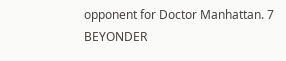opponent for Doctor Manhattan. 7 BEYONDER